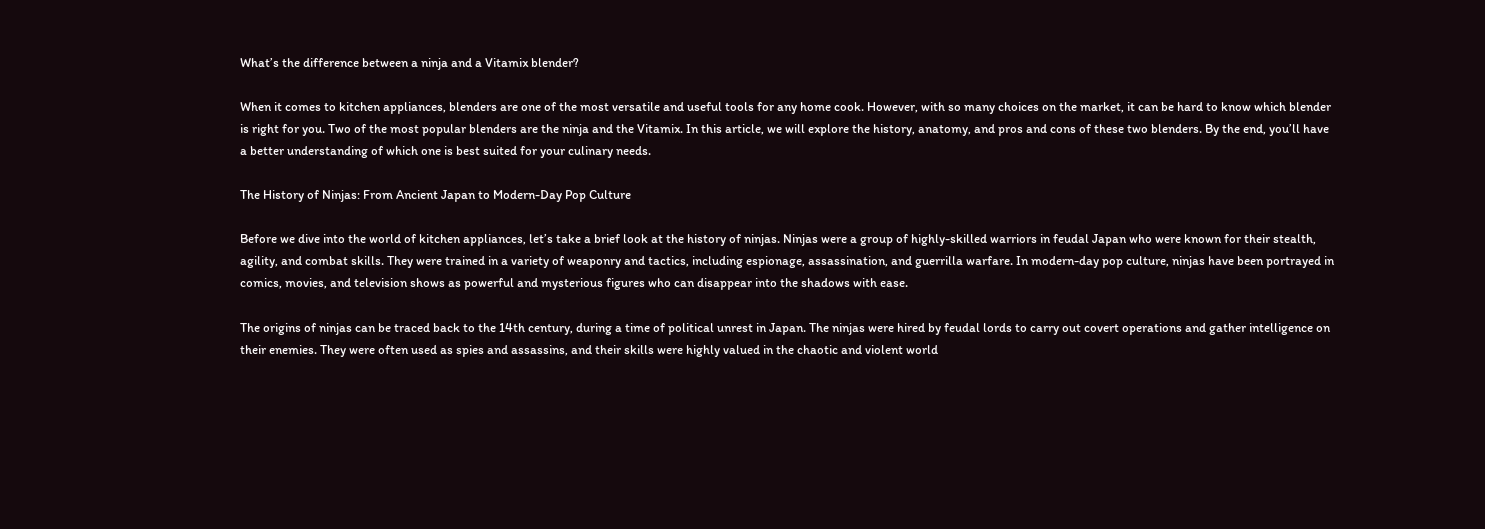What’s the difference between a ninja and a Vitamix blender?

When it comes to kitchen appliances, blenders are one of the most versatile and useful tools for any home cook. However, with so many choices on the market, it can be hard to know which blender is right for you. Two of the most popular blenders are the ninja and the Vitamix. In this article, we will explore the history, anatomy, and pros and cons of these two blenders. By the end, you’ll have a better understanding of which one is best suited for your culinary needs.

The History of Ninjas: From Ancient Japan to Modern-Day Pop Culture

Before we dive into the world of kitchen appliances, let’s take a brief look at the history of ninjas. Ninjas were a group of highly-skilled warriors in feudal Japan who were known for their stealth, agility, and combat skills. They were trained in a variety of weaponry and tactics, including espionage, assassination, and guerrilla warfare. In modern-day pop culture, ninjas have been portrayed in comics, movies, and television shows as powerful and mysterious figures who can disappear into the shadows with ease.

The origins of ninjas can be traced back to the 14th century, during a time of political unrest in Japan. The ninjas were hired by feudal lords to carry out covert operations and gather intelligence on their enemies. They were often used as spies and assassins, and their skills were highly valued in the chaotic and violent world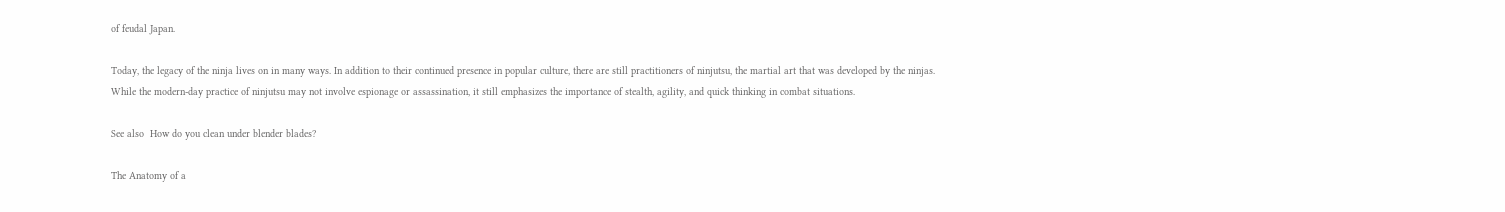of feudal Japan.

Today, the legacy of the ninja lives on in many ways. In addition to their continued presence in popular culture, there are still practitioners of ninjutsu, the martial art that was developed by the ninjas. While the modern-day practice of ninjutsu may not involve espionage or assassination, it still emphasizes the importance of stealth, agility, and quick thinking in combat situations.

See also  How do you clean under blender blades?

The Anatomy of a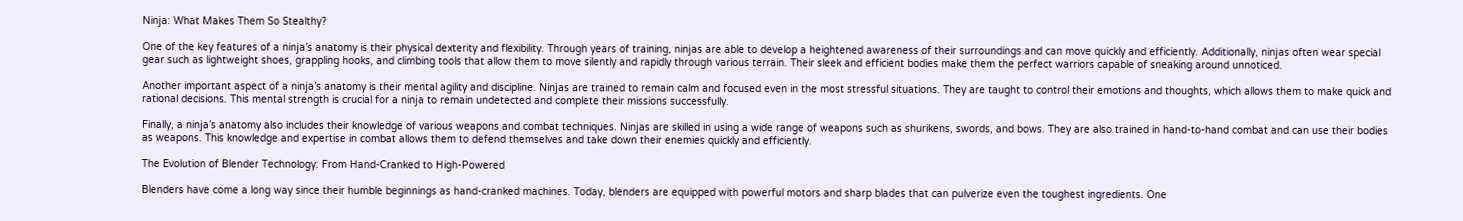Ninja: What Makes Them So Stealthy?

One of the key features of a ninja’s anatomy is their physical dexterity and flexibility. Through years of training, ninjas are able to develop a heightened awareness of their surroundings and can move quickly and efficiently. Additionally, ninjas often wear special gear such as lightweight shoes, grappling hooks, and climbing tools that allow them to move silently and rapidly through various terrain. Their sleek and efficient bodies make them the perfect warriors capable of sneaking around unnoticed.

Another important aspect of a ninja’s anatomy is their mental agility and discipline. Ninjas are trained to remain calm and focused even in the most stressful situations. They are taught to control their emotions and thoughts, which allows them to make quick and rational decisions. This mental strength is crucial for a ninja to remain undetected and complete their missions successfully.

Finally, a ninja’s anatomy also includes their knowledge of various weapons and combat techniques. Ninjas are skilled in using a wide range of weapons such as shurikens, swords, and bows. They are also trained in hand-to-hand combat and can use their bodies as weapons. This knowledge and expertise in combat allows them to defend themselves and take down their enemies quickly and efficiently.

The Evolution of Blender Technology: From Hand-Cranked to High-Powered

Blenders have come a long way since their humble beginnings as hand-cranked machines. Today, blenders are equipped with powerful motors and sharp blades that can pulverize even the toughest ingredients. One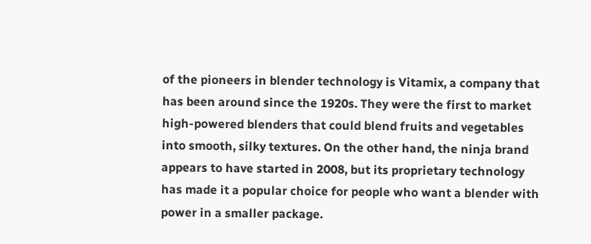of the pioneers in blender technology is Vitamix, a company that has been around since the 1920s. They were the first to market high-powered blenders that could blend fruits and vegetables into smooth, silky textures. On the other hand, the ninja brand appears to have started in 2008, but its proprietary technology has made it a popular choice for people who want a blender with power in a smaller package.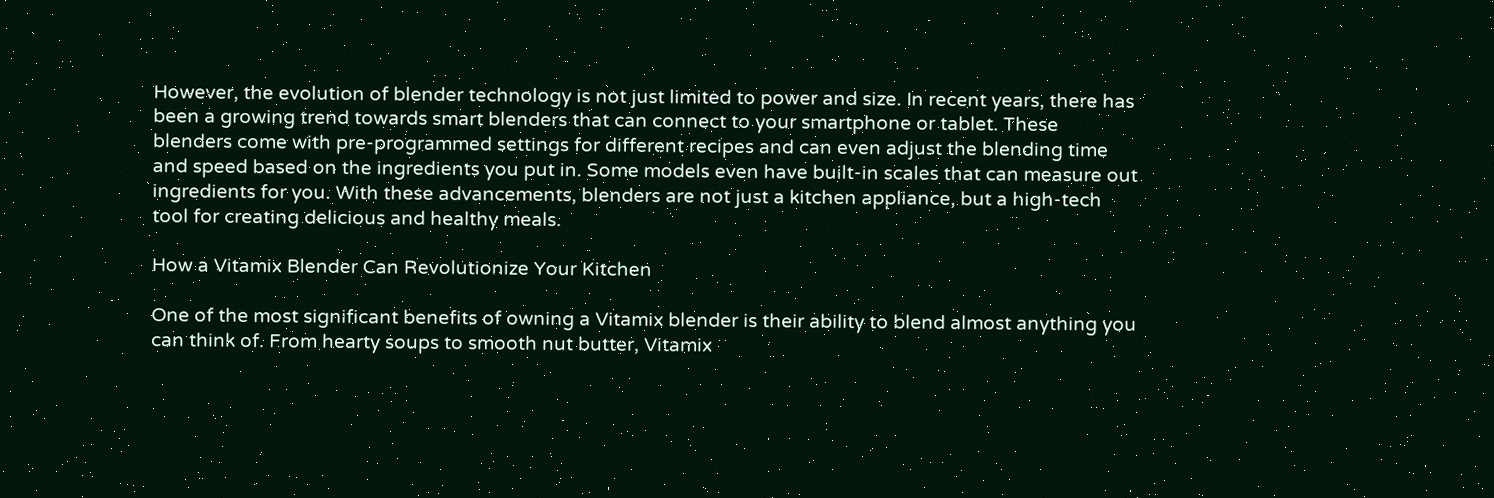However, the evolution of blender technology is not just limited to power and size. In recent years, there has been a growing trend towards smart blenders that can connect to your smartphone or tablet. These blenders come with pre-programmed settings for different recipes and can even adjust the blending time and speed based on the ingredients you put in. Some models even have built-in scales that can measure out ingredients for you. With these advancements, blenders are not just a kitchen appliance, but a high-tech tool for creating delicious and healthy meals.

How a Vitamix Blender Can Revolutionize Your Kitchen

One of the most significant benefits of owning a Vitamix blender is their ability to blend almost anything you can think of. From hearty soups to smooth nut butter, Vitamix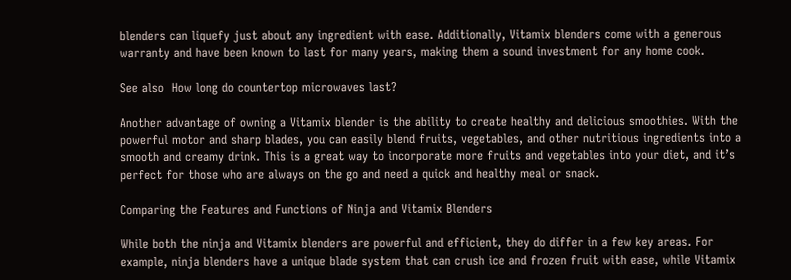blenders can liquefy just about any ingredient with ease. Additionally, Vitamix blenders come with a generous warranty and have been known to last for many years, making them a sound investment for any home cook.

See also  How long do countertop microwaves last?

Another advantage of owning a Vitamix blender is the ability to create healthy and delicious smoothies. With the powerful motor and sharp blades, you can easily blend fruits, vegetables, and other nutritious ingredients into a smooth and creamy drink. This is a great way to incorporate more fruits and vegetables into your diet, and it’s perfect for those who are always on the go and need a quick and healthy meal or snack.

Comparing the Features and Functions of Ninja and Vitamix Blenders

While both the ninja and Vitamix blenders are powerful and efficient, they do differ in a few key areas. For example, ninja blenders have a unique blade system that can crush ice and frozen fruit with ease, while Vitamix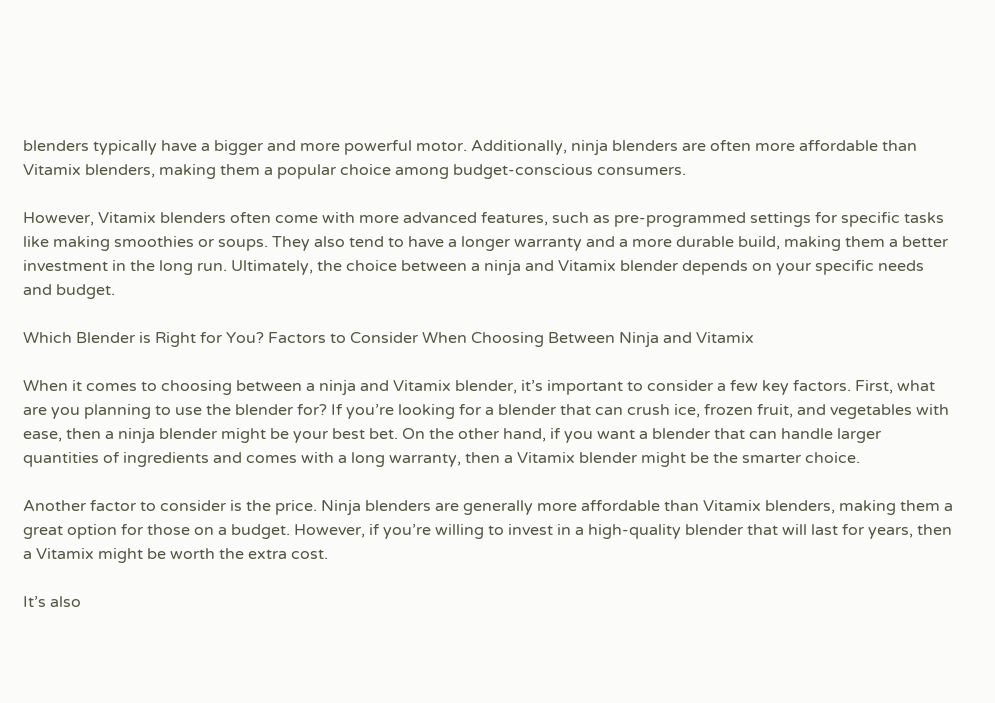blenders typically have a bigger and more powerful motor. Additionally, ninja blenders are often more affordable than Vitamix blenders, making them a popular choice among budget-conscious consumers.

However, Vitamix blenders often come with more advanced features, such as pre-programmed settings for specific tasks like making smoothies or soups. They also tend to have a longer warranty and a more durable build, making them a better investment in the long run. Ultimately, the choice between a ninja and Vitamix blender depends on your specific needs and budget.

Which Blender is Right for You? Factors to Consider When Choosing Between Ninja and Vitamix

When it comes to choosing between a ninja and Vitamix blender, it’s important to consider a few key factors. First, what are you planning to use the blender for? If you’re looking for a blender that can crush ice, frozen fruit, and vegetables with ease, then a ninja blender might be your best bet. On the other hand, if you want a blender that can handle larger quantities of ingredients and comes with a long warranty, then a Vitamix blender might be the smarter choice.

Another factor to consider is the price. Ninja blenders are generally more affordable than Vitamix blenders, making them a great option for those on a budget. However, if you’re willing to invest in a high-quality blender that will last for years, then a Vitamix might be worth the extra cost.

It’s also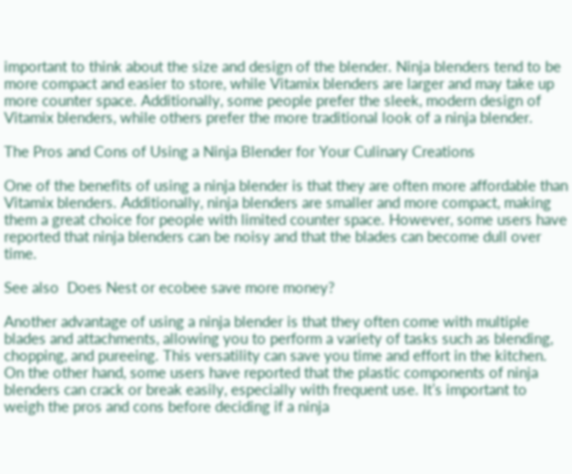important to think about the size and design of the blender. Ninja blenders tend to be more compact and easier to store, while Vitamix blenders are larger and may take up more counter space. Additionally, some people prefer the sleek, modern design of Vitamix blenders, while others prefer the more traditional look of a ninja blender.

The Pros and Cons of Using a Ninja Blender for Your Culinary Creations

One of the benefits of using a ninja blender is that they are often more affordable than Vitamix blenders. Additionally, ninja blenders are smaller and more compact, making them a great choice for people with limited counter space. However, some users have reported that ninja blenders can be noisy and that the blades can become dull over time.

See also  Does Nest or ecobee save more money?

Another advantage of using a ninja blender is that they often come with multiple blades and attachments, allowing you to perform a variety of tasks such as blending, chopping, and pureeing. This versatility can save you time and effort in the kitchen. On the other hand, some users have reported that the plastic components of ninja blenders can crack or break easily, especially with frequent use. It’s important to weigh the pros and cons before deciding if a ninja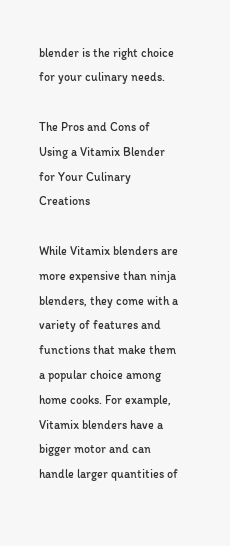blender is the right choice for your culinary needs.

The Pros and Cons of Using a Vitamix Blender for Your Culinary Creations

While Vitamix blenders are more expensive than ninja blenders, they come with a variety of features and functions that make them a popular choice among home cooks. For example, Vitamix blenders have a bigger motor and can handle larger quantities of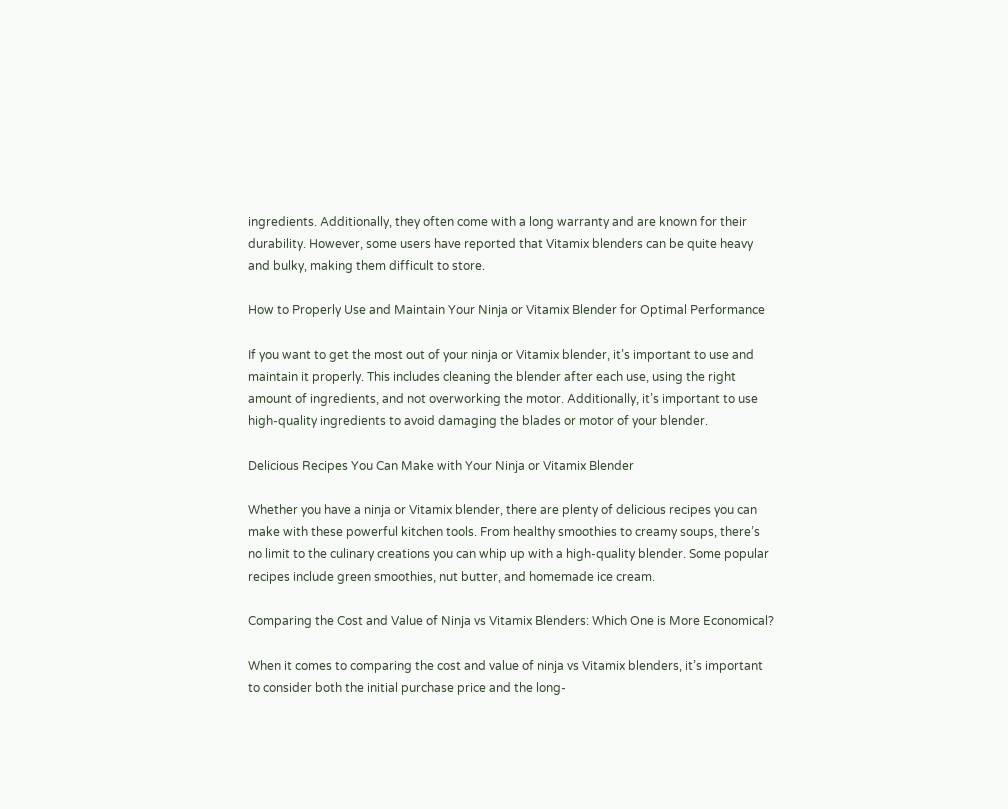ingredients. Additionally, they often come with a long warranty and are known for their durability. However, some users have reported that Vitamix blenders can be quite heavy and bulky, making them difficult to store.

How to Properly Use and Maintain Your Ninja or Vitamix Blender for Optimal Performance

If you want to get the most out of your ninja or Vitamix blender, it’s important to use and maintain it properly. This includes cleaning the blender after each use, using the right amount of ingredients, and not overworking the motor. Additionally, it’s important to use high-quality ingredients to avoid damaging the blades or motor of your blender.

Delicious Recipes You Can Make with Your Ninja or Vitamix Blender

Whether you have a ninja or Vitamix blender, there are plenty of delicious recipes you can make with these powerful kitchen tools. From healthy smoothies to creamy soups, there’s no limit to the culinary creations you can whip up with a high-quality blender. Some popular recipes include green smoothies, nut butter, and homemade ice cream.

Comparing the Cost and Value of Ninja vs Vitamix Blenders: Which One is More Economical?

When it comes to comparing the cost and value of ninja vs Vitamix blenders, it’s important to consider both the initial purchase price and the long-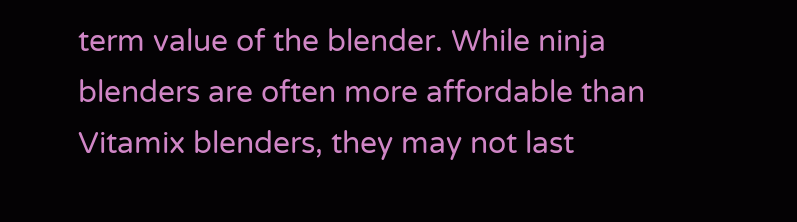term value of the blender. While ninja blenders are often more affordable than Vitamix blenders, they may not last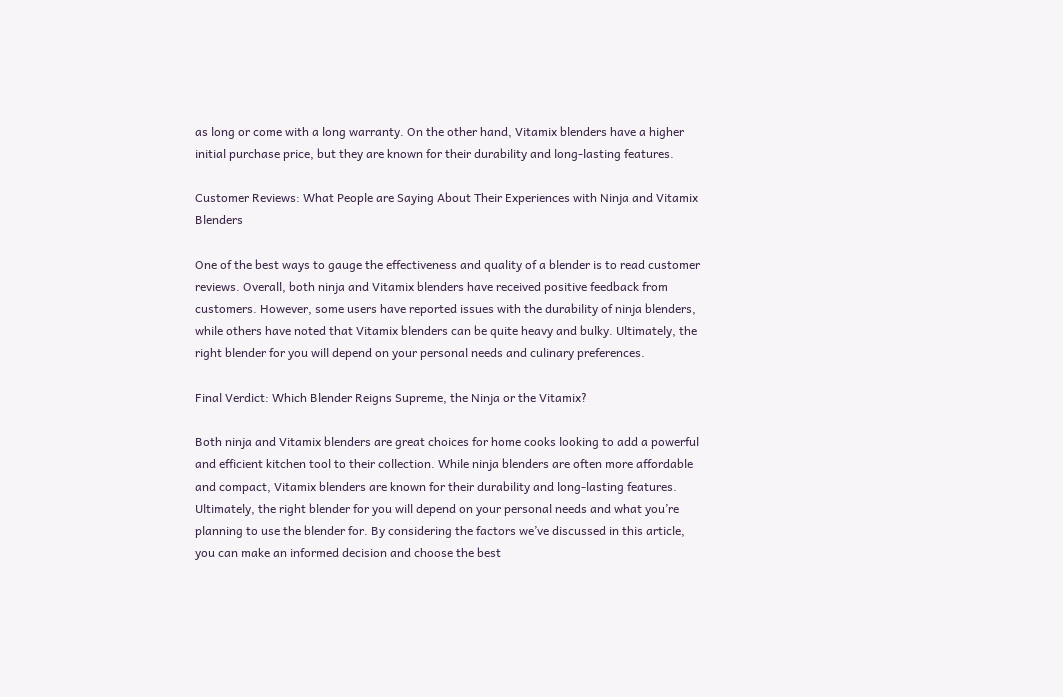as long or come with a long warranty. On the other hand, Vitamix blenders have a higher initial purchase price, but they are known for their durability and long-lasting features.

Customer Reviews: What People are Saying About Their Experiences with Ninja and Vitamix Blenders

One of the best ways to gauge the effectiveness and quality of a blender is to read customer reviews. Overall, both ninja and Vitamix blenders have received positive feedback from customers. However, some users have reported issues with the durability of ninja blenders, while others have noted that Vitamix blenders can be quite heavy and bulky. Ultimately, the right blender for you will depend on your personal needs and culinary preferences.

Final Verdict: Which Blender Reigns Supreme, the Ninja or the Vitamix?

Both ninja and Vitamix blenders are great choices for home cooks looking to add a powerful and efficient kitchen tool to their collection. While ninja blenders are often more affordable and compact, Vitamix blenders are known for their durability and long-lasting features. Ultimately, the right blender for you will depend on your personal needs and what you’re planning to use the blender for. By considering the factors we’ve discussed in this article, you can make an informed decision and choose the best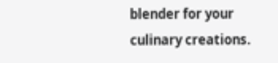blender for your culinary creations.